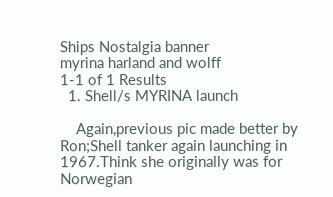Ships Nostalgia banner
myrina harland and wolff
1-1 of 1 Results
  1. Shell/s MYRINA launch

    Again,previous pic made better by Ron;Shell tanker again launching in 1967.Think she originally was for Norwegian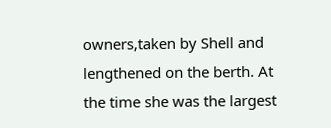owners,taken by Shell and lengthened on the berth. At the time she was the largest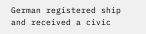German registered ship and received a civic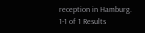reception in Hamburg.
1-1 of 1 Results